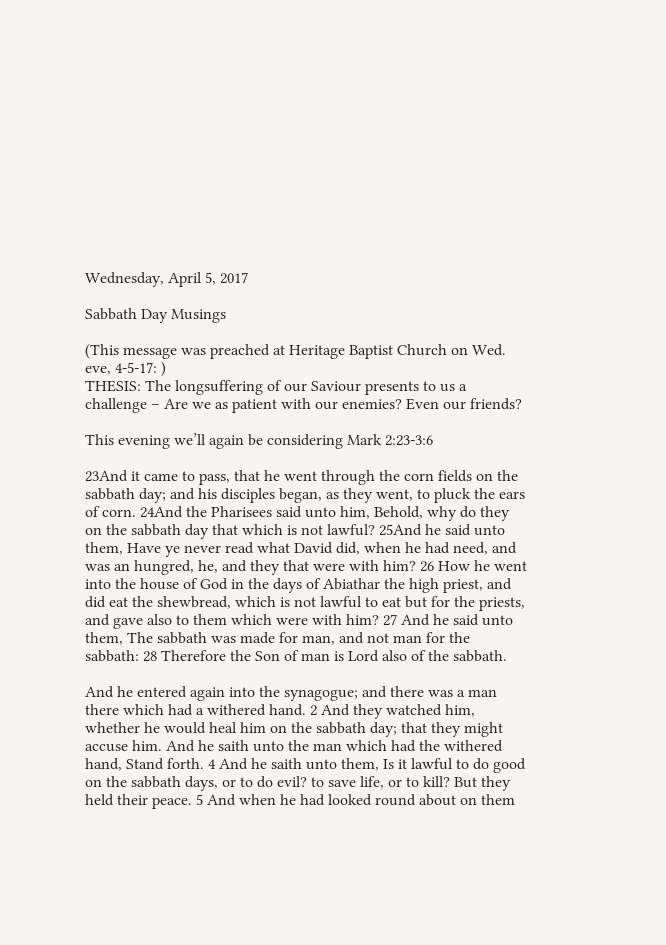Wednesday, April 5, 2017

Sabbath Day Musings

(This message was preached at Heritage Baptist Church on Wed. eve, 4-5-17: )
THESIS: The longsuffering of our Saviour presents to us a challenge – Are we as patient with our enemies? Even our friends?

This evening we’ll again be considering Mark 2:23-3:6

23And it came to pass, that he went through the corn fields on the sabbath day; and his disciples began, as they went, to pluck the ears of corn. 24And the Pharisees said unto him, Behold, why do they on the sabbath day that which is not lawful? 25And he said unto them, Have ye never read what David did, when he had need, and was an hungred, he, and they that were with him? 26 How he went into the house of God in the days of Abiathar the high priest, and did eat the shewbread, which is not lawful to eat but for the priests, and gave also to them which were with him? 27 And he said unto them, The sabbath was made for man, and not man for the sabbath: 28 Therefore the Son of man is Lord also of the sabbath.

And he entered again into the synagogue; and there was a man there which had a withered hand. 2 And they watched him, whether he would heal him on the sabbath day; that they might accuse him. And he saith unto the man which had the withered hand, Stand forth. 4 And he saith unto them, Is it lawful to do good on the sabbath days, or to do evil? to save life, or to kill? But they held their peace. 5 And when he had looked round about on them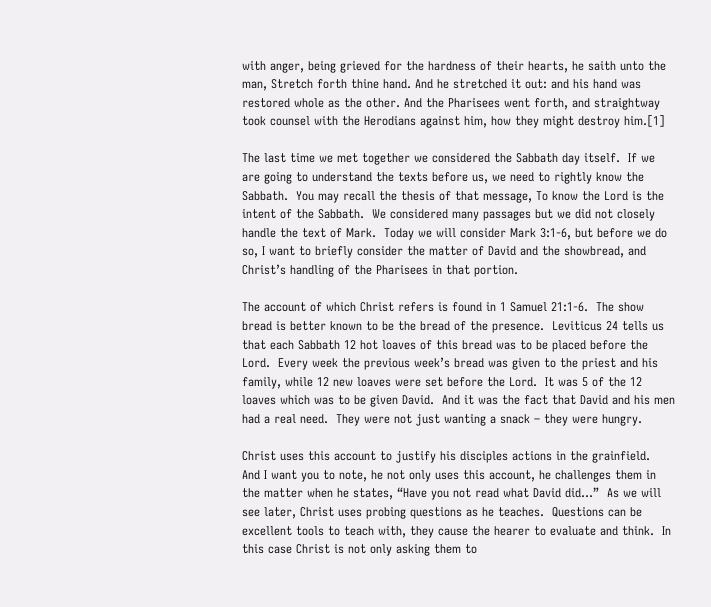with anger, being grieved for the hardness of their hearts, he saith unto the man, Stretch forth thine hand. And he stretched it out: and his hand was restored whole as the other. And the Pharisees went forth, and straightway took counsel with the Herodians against him, how they might destroy him.[1]

The last time we met together we considered the Sabbath day itself.  If we are going to understand the texts before us, we need to rightly know the Sabbath.  You may recall the thesis of that message, To know the Lord is the intent of the Sabbath.  We considered many passages but we did not closely handle the text of Mark.  Today we will consider Mark 3:1-6, but before we do so, I want to briefly consider the matter of David and the showbread, and Christ’s handling of the Pharisees in that portion.

The account of which Christ refers is found in 1 Samuel 21:1-6.  The show bread is better known to be the bread of the presence.  Leviticus 24 tells us that each Sabbath 12 hot loaves of this bread was to be placed before the Lord.  Every week the previous week’s bread was given to the priest and his family, while 12 new loaves were set before the Lord.  It was 5 of the 12 loaves which was to be given David.  And it was the fact that David and his men had a real need.  They were not just wanting a snack – they were hungry.

Christ uses this account to justify his disciples actions in the grainfield.  And I want you to note, he not only uses this account, he challenges them in the matter when he states, “Have you not read what David did…”  As we will see later, Christ uses probing questions as he teaches.  Questions can be excellent tools to teach with, they cause the hearer to evaluate and think.  In this case Christ is not only asking them to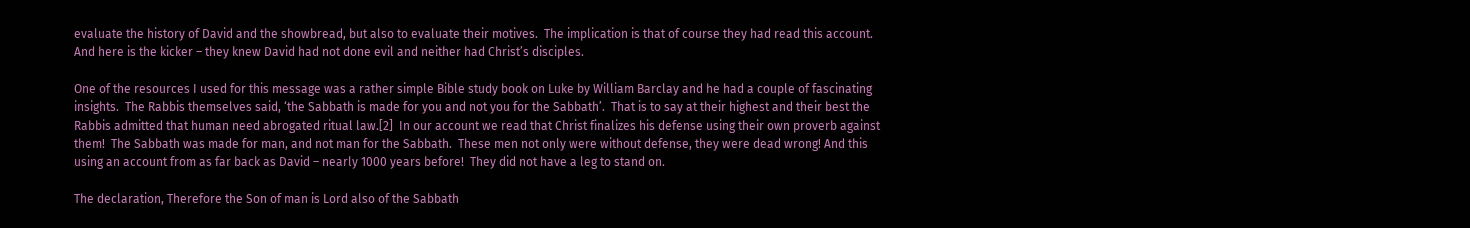evaluate the history of David and the showbread, but also to evaluate their motives.  The implication is that of course they had read this account.  And here is the kicker – they knew David had not done evil and neither had Christ’s disciples.

One of the resources I used for this message was a rather simple Bible study book on Luke by William Barclay and he had a couple of fascinating insights.  The Rabbis themselves said, ‘the Sabbath is made for you and not you for the Sabbath’.  That is to say at their highest and their best the Rabbis admitted that human need abrogated ritual law.[2]  In our account we read that Christ finalizes his defense using their own proverb against them!  The Sabbath was made for man, and not man for the Sabbath.  These men not only were without defense, they were dead wrong! And this using an account from as far back as David – nearly 1000 years before!  They did not have a leg to stand on.

The declaration, Therefore the Son of man is Lord also of the Sabbath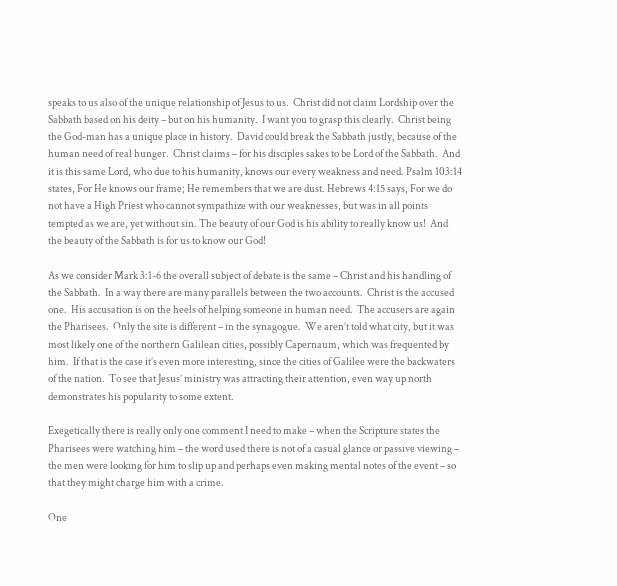speaks to us also of the unique relationship of Jesus to us.  Christ did not claim Lordship over the Sabbath based on his deity – but on his humanity.  I want you to grasp this clearly.  Christ being the God-man has a unique place in history.  David could break the Sabbath justly, because of the human need of real hunger.  Christ claims – for his disciples sakes to be Lord of the Sabbath.  And it is this same Lord, who due to his humanity, knows our every weakness and need. Psalm 103:14 states, For He knows our frame; He remembers that we are dust. Hebrews 4:15 says, For we do not have a High Priest who cannot sympathize with our weaknesses, but was in all points tempted as we are, yet without sin. The beauty of our God is his ability to really know us!  And the beauty of the Sabbath is for us to know our God!

As we consider Mark 3:1-6 the overall subject of debate is the same – Christ and his handling of the Sabbath.  In a way there are many parallels between the two accounts.  Christ is the accused one.  His accusation is on the heels of helping someone in human need.  The accusers are again the Pharisees.  Only the site is different – in the synagogue.  We aren’t told what city, but it was most likely one of the northern Galilean cities, possibly Capernaum, which was frequented by him.  If that is the case it’s even more interesting, since the cities of Galilee were the backwaters of the nation.  To see that Jesus’ ministry was attracting their attention, even way up north demonstrates his popularity to some extent.

Exegetically there is really only one comment I need to make – when the Scripture states the Pharisees were watching him – the word used there is not of a casual glance or passive viewing – the men were looking for him to slip up and perhaps even making mental notes of the event – so that they might charge him with a crime.

One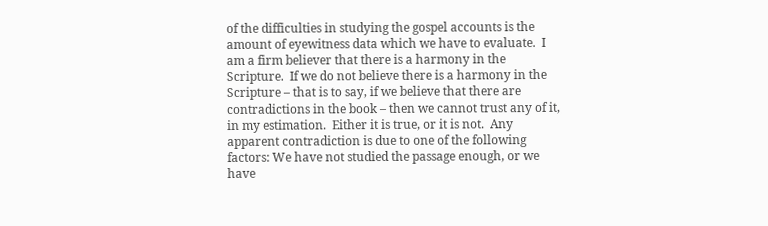of the difficulties in studying the gospel accounts is the amount of eyewitness data which we have to evaluate.  I am a firm believer that there is a harmony in the Scripture.  If we do not believe there is a harmony in the Scripture – that is to say, if we believe that there are contradictions in the book – then we cannot trust any of it, in my estimation.  Either it is true, or it is not.  Any apparent contradiction is due to one of the following factors: We have not studied the passage enough, or we have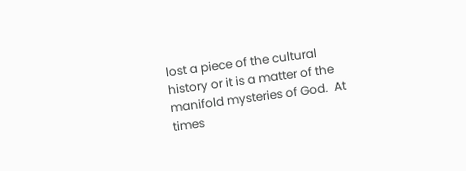lost a piece of the cultural history or it is a matter of the manifold mysteries of God.  At times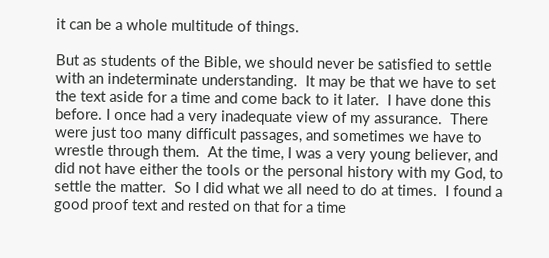it can be a whole multitude of things.

But as students of the Bible, we should never be satisfied to settle with an indeterminate understanding.  It may be that we have to set the text aside for a time and come back to it later.  I have done this before. I once had a very inadequate view of my assurance.  There were just too many difficult passages, and sometimes we have to wrestle through them.  At the time, I was a very young believer, and did not have either the tools or the personal history with my God, to settle the matter.  So I did what we all need to do at times.  I found a good proof text and rested on that for a time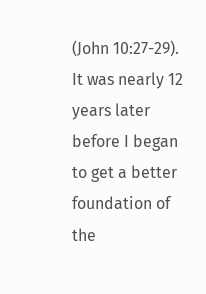(John 10:27-29).  It was nearly 12 years later before I began to get a better foundation of the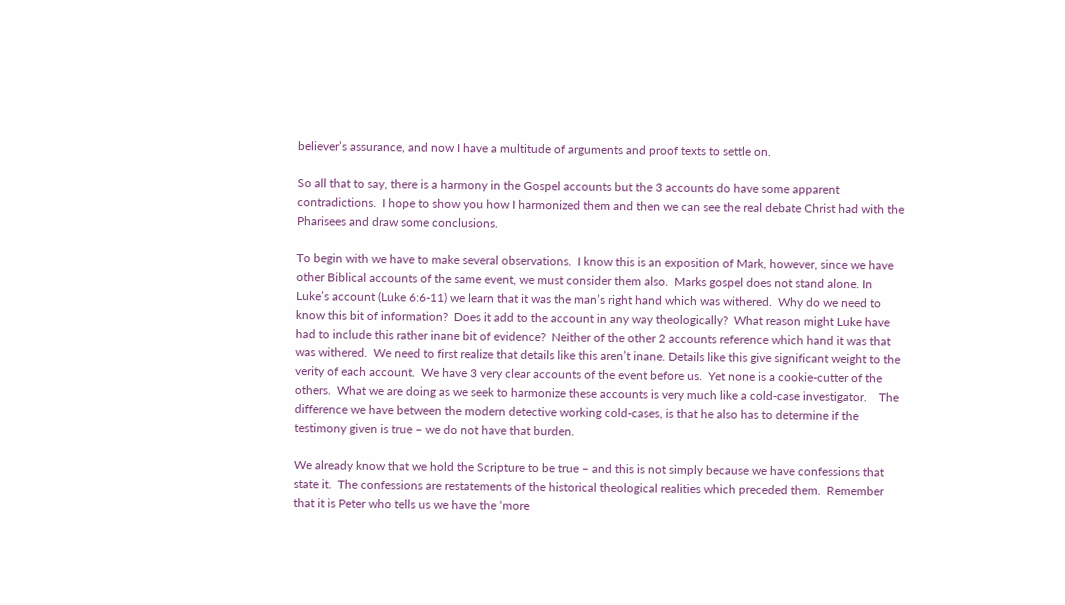believer’s assurance, and now I have a multitude of arguments and proof texts to settle on.

So all that to say, there is a harmony in the Gospel accounts but the 3 accounts do have some apparent contradictions.  I hope to show you how I harmonized them and then we can see the real debate Christ had with the Pharisees and draw some conclusions.

To begin with we have to make several observations.  I know this is an exposition of Mark, however, since we have other Biblical accounts of the same event, we must consider them also.  Marks gospel does not stand alone. In Luke’s account (Luke 6:6-11) we learn that it was the man’s right hand which was withered.  Why do we need to know this bit of information?  Does it add to the account in any way theologically?  What reason might Luke have had to include this rather inane bit of evidence?  Neither of the other 2 accounts reference which hand it was that was withered.  We need to first realize that details like this aren’t inane. Details like this give significant weight to the verity of each account.  We have 3 very clear accounts of the event before us.  Yet none is a cookie-cutter of the others.  What we are doing as we seek to harmonize these accounts is very much like a cold-case investigator.    The difference we have between the modern detective working cold-cases, is that he also has to determine if the testimony given is true – we do not have that burden.

We already know that we hold the Scripture to be true – and this is not simply because we have confessions that state it.  The confessions are restatements of the historical theological realities which preceded them.  Remember that it is Peter who tells us we have the ‘more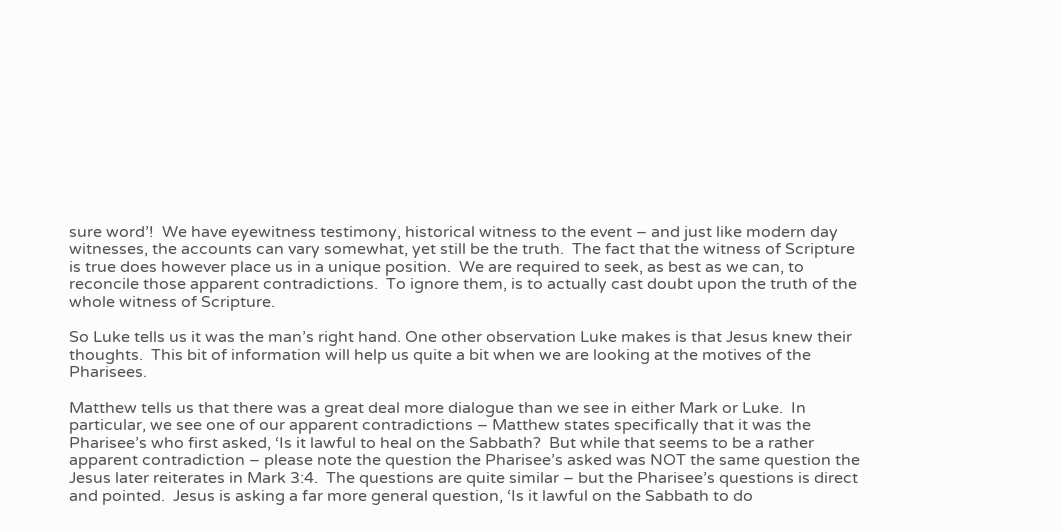sure word’!  We have eyewitness testimony, historical witness to the event – and just like modern day witnesses, the accounts can vary somewhat, yet still be the truth.  The fact that the witness of Scripture is true does however place us in a unique position.  We are required to seek, as best as we can, to reconcile those apparent contradictions.  To ignore them, is to actually cast doubt upon the truth of the whole witness of Scripture.

So Luke tells us it was the man’s right hand. One other observation Luke makes is that Jesus knew their thoughts.  This bit of information will help us quite a bit when we are looking at the motives of the Pharisees.

Matthew tells us that there was a great deal more dialogue than we see in either Mark or Luke.  In particular, we see one of our apparent contradictions – Matthew states specifically that it was the Pharisee’s who first asked, ‘Is it lawful to heal on the Sabbath?  But while that seems to be a rather apparent contradiction – please note the question the Pharisee’s asked was NOT the same question the Jesus later reiterates in Mark 3:4.  The questions are quite similar – but the Pharisee’s questions is direct and pointed.  Jesus is asking a far more general question, ‘Is it lawful on the Sabbath to do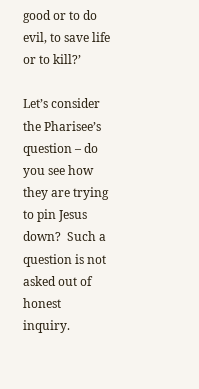good or to do evil, to save life or to kill?’

Let’s consider the Pharisee’s question – do you see how they are trying to pin Jesus down?  Such a question is not asked out of honest inquiry.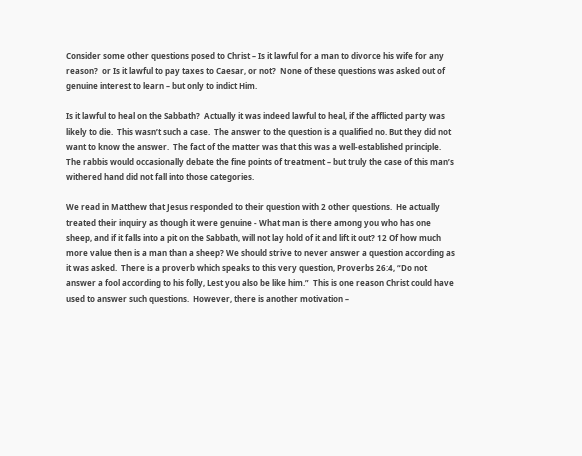Consider some other questions posed to Christ – Is it lawful for a man to divorce his wife for any reason?  or Is it lawful to pay taxes to Caesar, or not?  None of these questions was asked out of genuine interest to learn – but only to indict Him.

Is it lawful to heal on the Sabbath?  Actually it was indeed lawful to heal, if the afflicted party was likely to die.  This wasn’t such a case.  The answer to the question is a qualified no. But they did not want to know the answer.  The fact of the matter was that this was a well-established principle.  The rabbis would occasionally debate the fine points of treatment – but truly the case of this man’s withered hand did not fall into those categories.

We read in Matthew that Jesus responded to their question with 2 other questions.  He actually treated their inquiry as though it were genuine - What man is there among you who has one sheep, and if it falls into a pit on the Sabbath, will not lay hold of it and lift it out? 12 Of how much more value then is a man than a sheep? We should strive to never answer a question according as it was asked.  There is a proverb which speaks to this very question, Proverbs 26:4, “Do not answer a fool according to his folly, Lest you also be like him.”  This is one reason Christ could have used to answer such questions.  However, there is another motivation –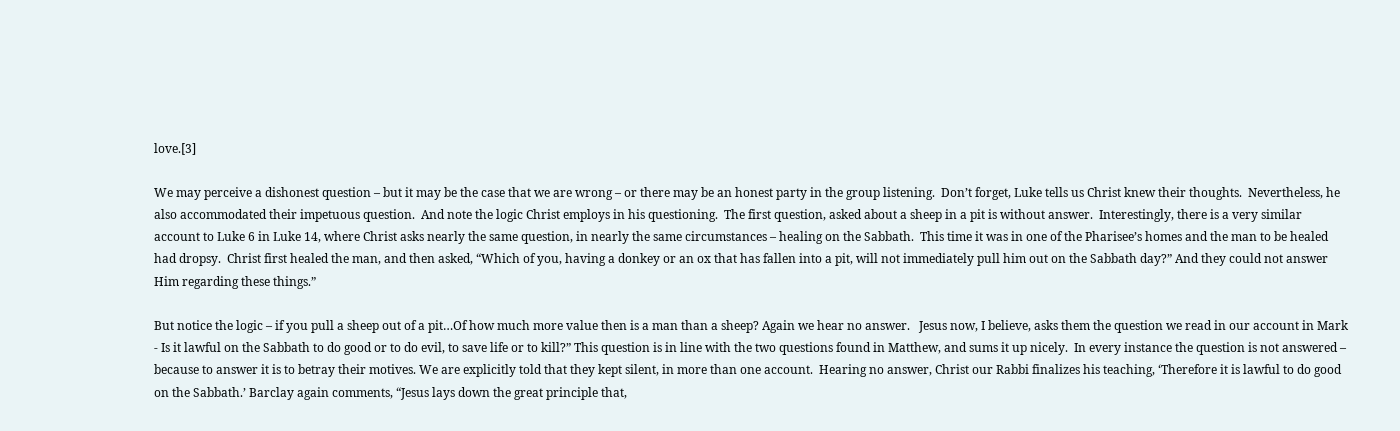love.[3]

We may perceive a dishonest question – but it may be the case that we are wrong – or there may be an honest party in the group listening.  Don’t forget, Luke tells us Christ knew their thoughts.  Nevertheless, he also accommodated their impetuous question.  And note the logic Christ employs in his questioning.  The first question, asked about a sheep in a pit is without answer.  Interestingly, there is a very similar account to Luke 6 in Luke 14, where Christ asks nearly the same question, in nearly the same circumstances – healing on the Sabbath.  This time it was in one of the Pharisee’s homes and the man to be healed had dropsy.  Christ first healed the man, and then asked, “Which of you, having a donkey or an ox that has fallen into a pit, will not immediately pull him out on the Sabbath day?” And they could not answer Him regarding these things.”

But notice the logic – if you pull a sheep out of a pit…Of how much more value then is a man than a sheep? Again we hear no answer.   Jesus now, I believe, asks them the question we read in our account in Mark - Is it lawful on the Sabbath to do good or to do evil, to save life or to kill?” This question is in line with the two questions found in Matthew, and sums it up nicely.  In every instance the question is not answered – because to answer it is to betray their motives. We are explicitly told that they kept silent, in more than one account.  Hearing no answer, Christ our Rabbi finalizes his teaching, ‘Therefore it is lawful to do good on the Sabbath.’ Barclay again comments, “Jesus lays down the great principle that,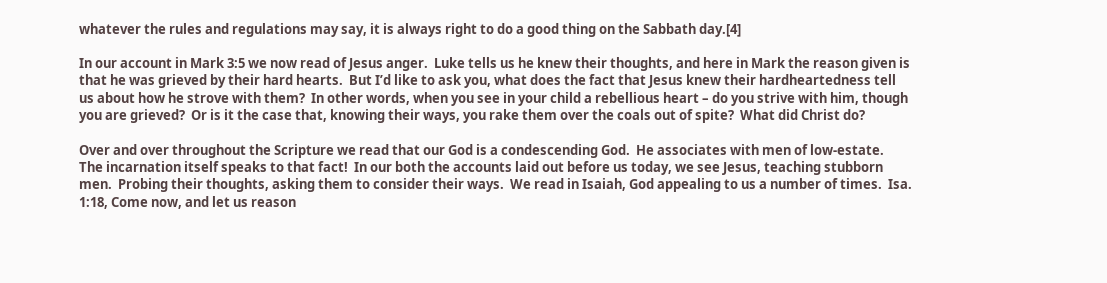whatever the rules and regulations may say, it is always right to do a good thing on the Sabbath day.[4]

In our account in Mark 3:5 we now read of Jesus anger.  Luke tells us he knew their thoughts, and here in Mark the reason given is that he was grieved by their hard hearts.  But I’d like to ask you, what does the fact that Jesus knew their hardheartedness tell us about how he strove with them?  In other words, when you see in your child a rebellious heart – do you strive with him, though you are grieved?  Or is it the case that, knowing their ways, you rake them over the coals out of spite?  What did Christ do?

Over and over throughout the Scripture we read that our God is a condescending God.  He associates with men of low-estate.  The incarnation itself speaks to that fact!  In our both the accounts laid out before us today, we see Jesus, teaching stubborn men.  Probing their thoughts, asking them to consider their ways.  We read in Isaiah, God appealing to us a number of times.  Isa. 1:18, Come now, and let us reason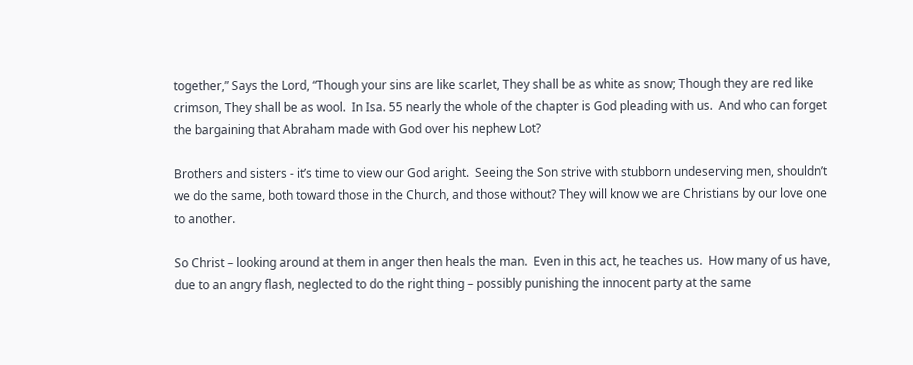together,” Says the Lord, “Though your sins are like scarlet, They shall be as white as snow; Though they are red like crimson, They shall be as wool.  In Isa. 55 nearly the whole of the chapter is God pleading with us.  And who can forget the bargaining that Abraham made with God over his nephew Lot?

Brothers and sisters - it’s time to view our God aright.  Seeing the Son strive with stubborn undeserving men, shouldn’t we do the same, both toward those in the Church, and those without? They will know we are Christians by our love one to another.

So Christ – looking around at them in anger then heals the man.  Even in this act, he teaches us.  How many of us have, due to an angry flash, neglected to do the right thing – possibly punishing the innocent party at the same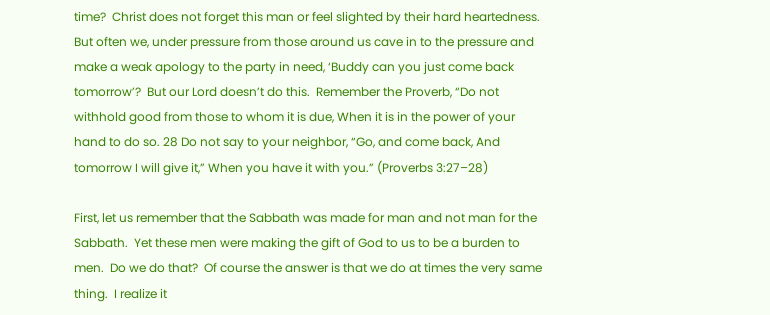time?  Christ does not forget this man or feel slighted by their hard heartedness.  But often we, under pressure from those around us cave in to the pressure and make a weak apology to the party in need, ‘Buddy can you just come back tomorrow’?  But our Lord doesn’t do this.  Remember the Proverb, “Do not withhold good from those to whom it is due, When it is in the power of your hand to do so. 28 Do not say to your neighbor, “Go, and come back, And tomorrow I will give it,” When you have it with you.” (Proverbs 3:27–28)

First, let us remember that the Sabbath was made for man and not man for the Sabbath.  Yet these men were making the gift of God to us to be a burden to men.  Do we do that?  Of course the answer is that we do at times the very same thing.  I realize it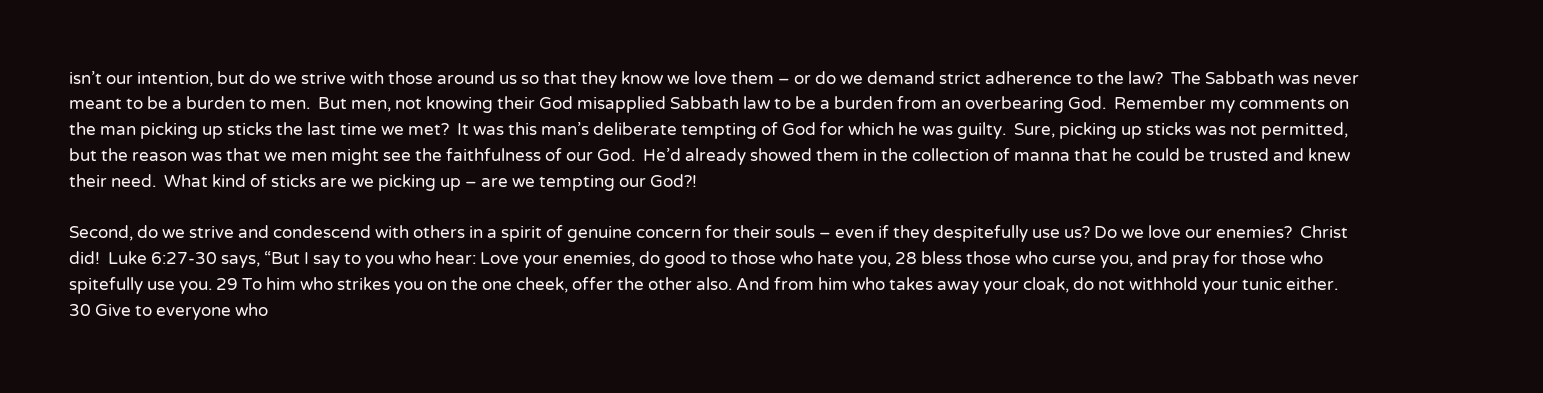isn’t our intention, but do we strive with those around us so that they know we love them – or do we demand strict adherence to the law?  The Sabbath was never meant to be a burden to men.  But men, not knowing their God misapplied Sabbath law to be a burden from an overbearing God.  Remember my comments on the man picking up sticks the last time we met?  It was this man’s deliberate tempting of God for which he was guilty.  Sure, picking up sticks was not permitted, but the reason was that we men might see the faithfulness of our God.  He’d already showed them in the collection of manna that he could be trusted and knew their need.  What kind of sticks are we picking up – are we tempting our God?!

Second, do we strive and condescend with others in a spirit of genuine concern for their souls – even if they despitefully use us? Do we love our enemies?  Christ did!  Luke 6:27-30 says, “But I say to you who hear: Love your enemies, do good to those who hate you, 28 bless those who curse you, and pray for those who spitefully use you. 29 To him who strikes you on the one cheek, offer the other also. And from him who takes away your cloak, do not withhold your tunic either. 30 Give to everyone who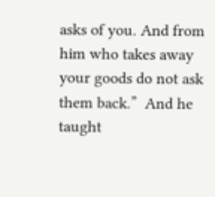asks of you. And from him who takes away your goods do not ask them back.”  And he taught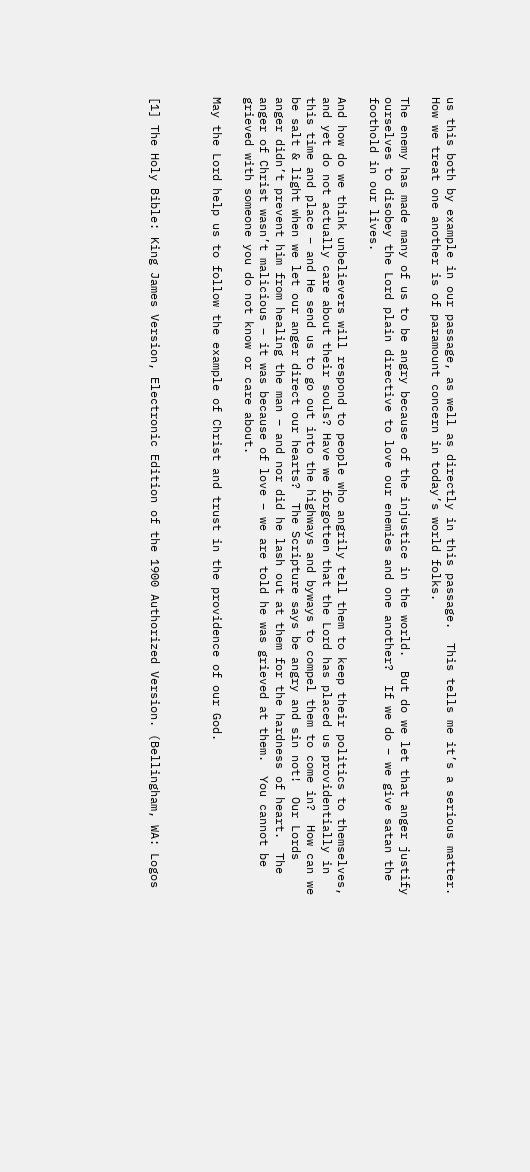us this both by example in our passage, as well as directly in this passage.  This tells me it’s a serious matter.  How we treat one another is of paramount concern in today’s world folks.

The enemy has made many of us to be angry because of the injustice in the world.  But do we let that anger justify ourselves to disobey the Lord plain directive to love our enemies and one another?  If we do – we give satan the foothold in our lives.

And how do we think unbelievers will respond to people who angrily tell them to keep their politics to themselves, and yet do not actually care about their souls? Have we forgotten that the Lord has placed us providentially in this time and place – and He send us to go out into the highways and byways to compel them to come in?  How can we be salt & light when we let our anger direct our hearts?  The Scripture says be angry and sin not!  Our Lords anger didn’t prevent him from healing the man – and nor did he lash out at them for the hardness of heart.  The anger of Christ wasn’t malicious – it was because of love – we are told he was grieved at them.  You cannot be grieved with someone you do not know or care about.

May the Lord help us to follow the example of Christ and trust in the providence of our God.



[1] The Holy Bible: King James Version, Electronic Edition of the 1900 Authorized Version. (Bellingham, WA: Logos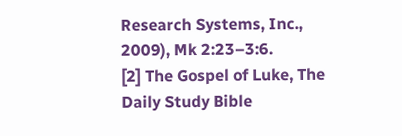Research Systems, Inc., 2009), Mk 2:23–3:6.
[2] The Gospel of Luke, The Daily Study Bible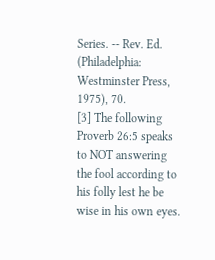Series. -- Rev. Ed. (Philadelphia: Westminster Press, 1975), 70.
[3] The following Proverb 26:5 speaks to NOT answering the fool according to his folly lest he be wise in his own eyes.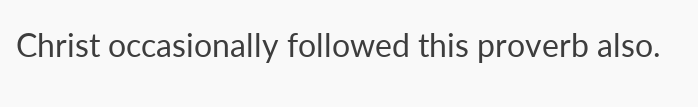Christ occasionally followed this proverb also.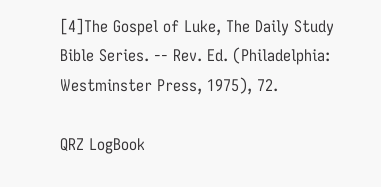[4]The Gospel of Luke, The Daily Study Bible Series. -- Rev. Ed. (Philadelphia: Westminster Press, 1975), 72.

QRZ LogBook